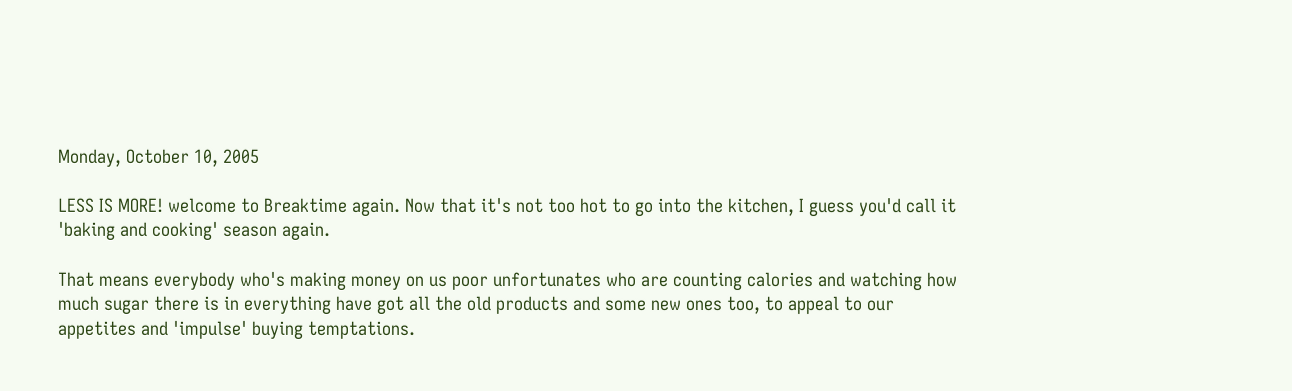Monday, October 10, 2005

LESS IS MORE! welcome to Breaktime again. Now that it's not too hot to go into the kitchen, I guess you'd call it 'baking and cooking' season again.

That means everybody who's making money on us poor unfortunates who are counting calories and watching how much sugar there is in everything have got all the old products and some new ones too, to appeal to our appetites and 'impulse' buying temptations.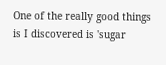One of the really good things is I discovered is 'sugar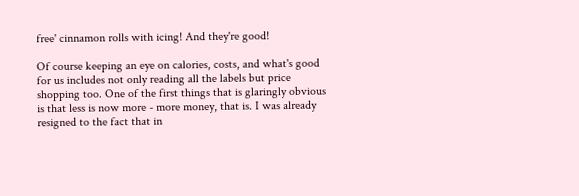free' cinnamon rolls with icing! And they're good!

Of course keeping an eye on calories, costs, and what's good for us includes not only reading all the labels but price shopping too. One of the first things that is glaringly obvious is that less is now more - more money, that is. I was already resigned to the fact that in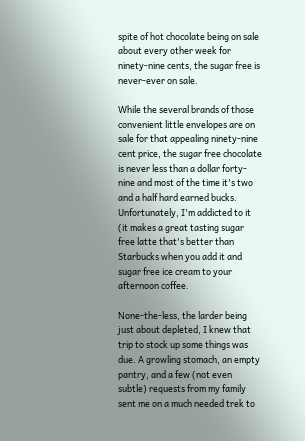spite of hot chocolate being on sale about every other week for ninety-nine cents, the sugar free is never-ever on sale.

While the several brands of those convenient little envelopes are on sale for that appealing ninety-nine cent price, the sugar free chocolate is never less than a dollar forty-nine and most of the time it's two and a half hard earned bucks. Unfortunately, I'm addicted to it (it makes a great tasting sugar free latte that's better than Starbucks when you add it and sugar free ice cream to your afternoon coffee.

None-the-less, the larder being just about depleted, I knew that trip to stock up some things was due. A growling stomach, an empty pantry, and a few (not even subtle) requests from my family sent me on a much needed trek to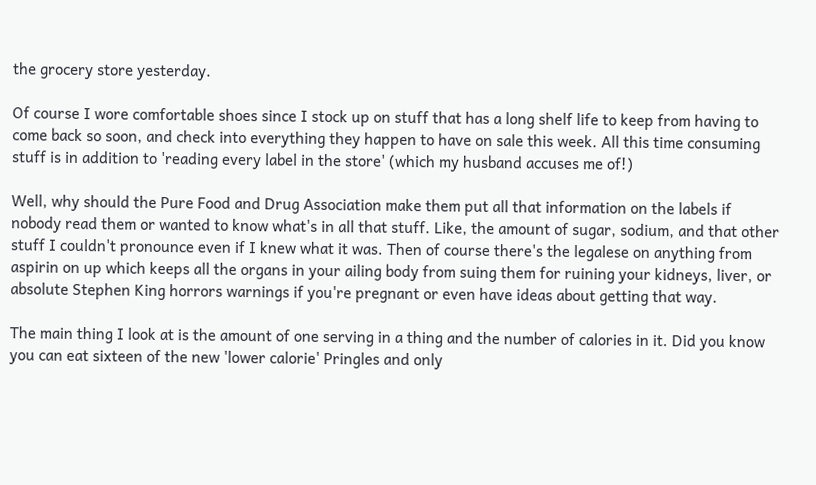the grocery store yesterday.

Of course I wore comfortable shoes since I stock up on stuff that has a long shelf life to keep from having to come back so soon, and check into everything they happen to have on sale this week. All this time consuming stuff is in addition to 'reading every label in the store' (which my husband accuses me of!)

Well, why should the Pure Food and Drug Association make them put all that information on the labels if nobody read them or wanted to know what's in all that stuff. Like, the amount of sugar, sodium, and that other stuff I couldn't pronounce even if I knew what it was. Then of course there's the legalese on anything from aspirin on up which keeps all the organs in your ailing body from suing them for ruining your kidneys, liver, or absolute Stephen King horrors warnings if you're pregnant or even have ideas about getting that way.

The main thing I look at is the amount of one serving in a thing and the number of calories in it. Did you know you can eat sixteen of the new 'lower calorie' Pringles and only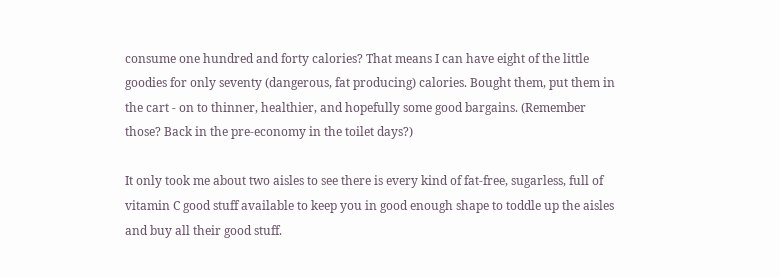consume one hundred and forty calories? That means I can have eight of the little goodies for only seventy (dangerous, fat producing) calories. Bought them, put them in the cart - on to thinner, healthier, and hopefully some good bargains. (Remember those? Back in the pre-economy in the toilet days?)

It only took me about two aisles to see there is every kind of fat-free, sugarless, full of vitamin C good stuff available to keep you in good enough shape to toddle up the aisles and buy all their good stuff.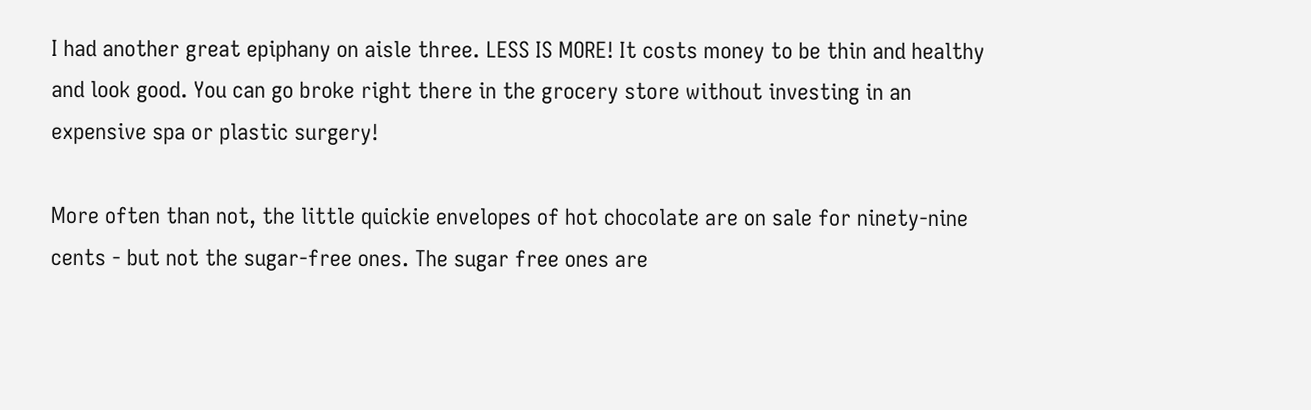I had another great epiphany on aisle three. LESS IS MORE! It costs money to be thin and healthy and look good. You can go broke right there in the grocery store without investing in an expensive spa or plastic surgery!

More often than not, the little quickie envelopes of hot chocolate are on sale for ninety-nine cents - but not the sugar-free ones. The sugar free ones are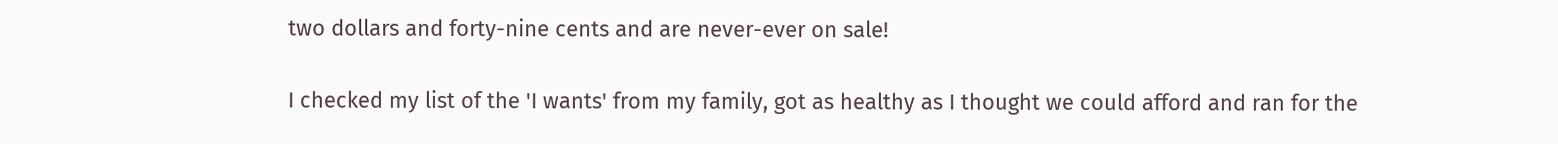two dollars and forty-nine cents and are never-ever on sale!

I checked my list of the 'I wants' from my family, got as healthy as I thought we could afford and ran for the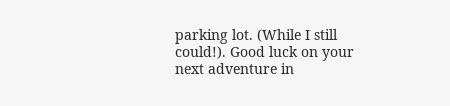parking lot. (While I still could!). Good luck on your next adventure in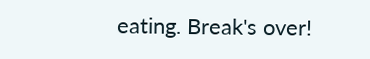eating. Break's over!